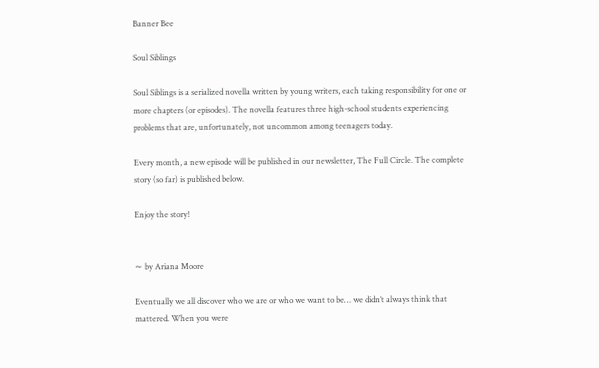Banner Bee

Soul Siblings

Soul Siblings is a serialized novella written by young writers, each taking responsibility for one or more chapters (or episodes). The novella features three high-school students experiencing problems that are, unfortunately, not uncommon among teenagers today.

Every month, a new episode will be published in our newsletter, The Full Circle. The complete story (so far) is published below.

Enjoy the story!


∼ by Ariana Moore

Eventually we all discover who we are or who we want to be… we didn’t always think that mattered. When you were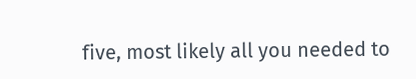five, most likely all you needed to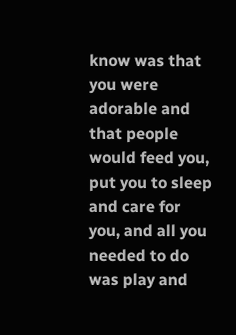know was that you were adorable and that people would feed you, put you to sleep and care for you, and all you needed to do was play and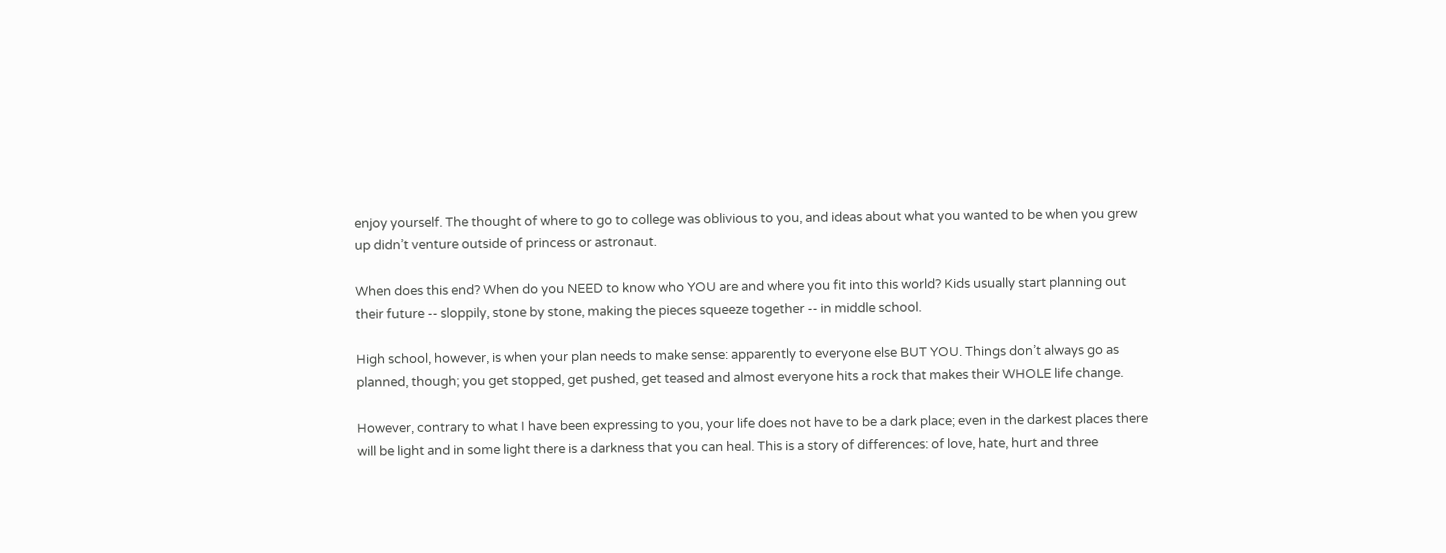enjoy yourself. The thought of where to go to college was oblivious to you, and ideas about what you wanted to be when you grew up didn’t venture outside of princess or astronaut.

When does this end? When do you NEED to know who YOU are and where you fit into this world? Kids usually start planning out their future -- sloppily, stone by stone, making the pieces squeeze together -- in middle school.

High school, however, is when your plan needs to make sense: apparently to everyone else BUT YOU. Things don’t always go as planned, though; you get stopped, get pushed, get teased and almost everyone hits a rock that makes their WHOLE life change.

However, contrary to what I have been expressing to you, your life does not have to be a dark place; even in the darkest places there will be light and in some light there is a darkness that you can heal. This is a story of differences: of love, hate, hurt and three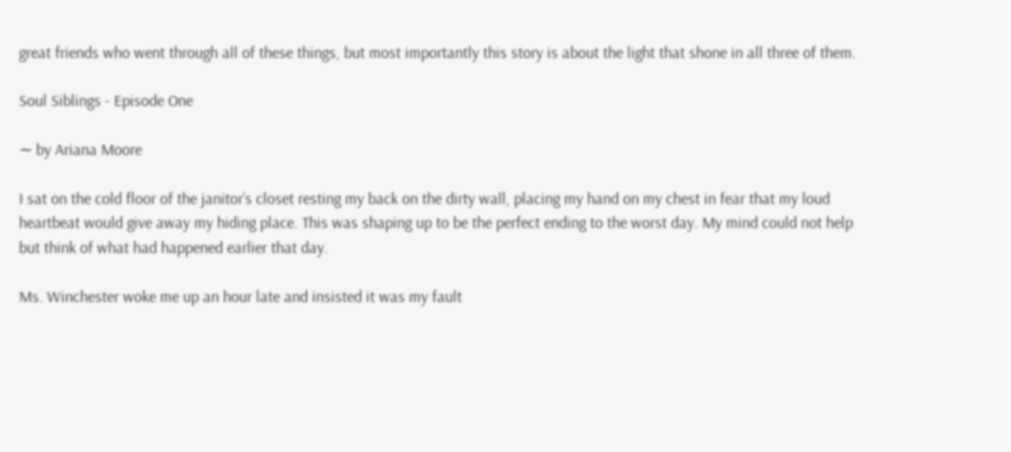great friends who went through all of these things, but most importantly this story is about the light that shone in all three of them.

Soul Siblings - Episode One

∼ by Ariana Moore

I sat on the cold floor of the janitor’s closet resting my back on the dirty wall, placing my hand on my chest in fear that my loud heartbeat would give away my hiding place. This was shaping up to be the perfect ending to the worst day. My mind could not help but think of what had happened earlier that day.

Ms. Winchester woke me up an hour late and insisted it was my fault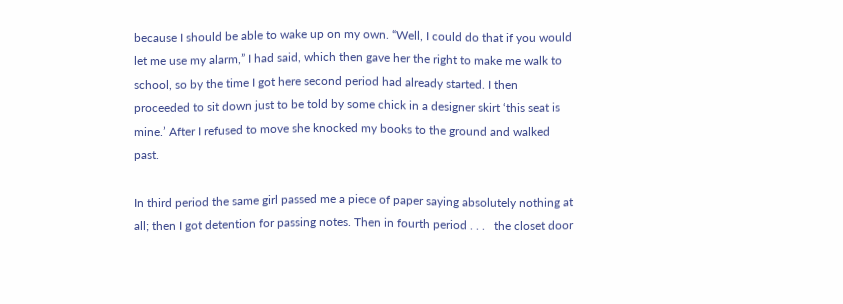because I should be able to wake up on my own. “Well, I could do that if you would let me use my alarm,” I had said, which then gave her the right to make me walk to school, so by the time I got here second period had already started. I then proceeded to sit down just to be told by some chick in a designer skirt ‘this seat is mine.’ After I refused to move she knocked my books to the ground and walked past.

In third period the same girl passed me a piece of paper saying absolutely nothing at all; then I got detention for passing notes. Then in fourth period . . .   the closet door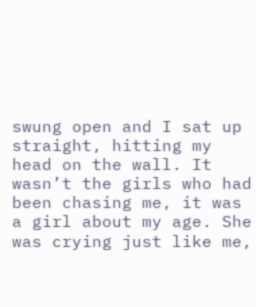swung open and I sat up straight, hitting my head on the wall. It wasn’t the girls who had been chasing me, it was a girl about my age. She was crying just like me,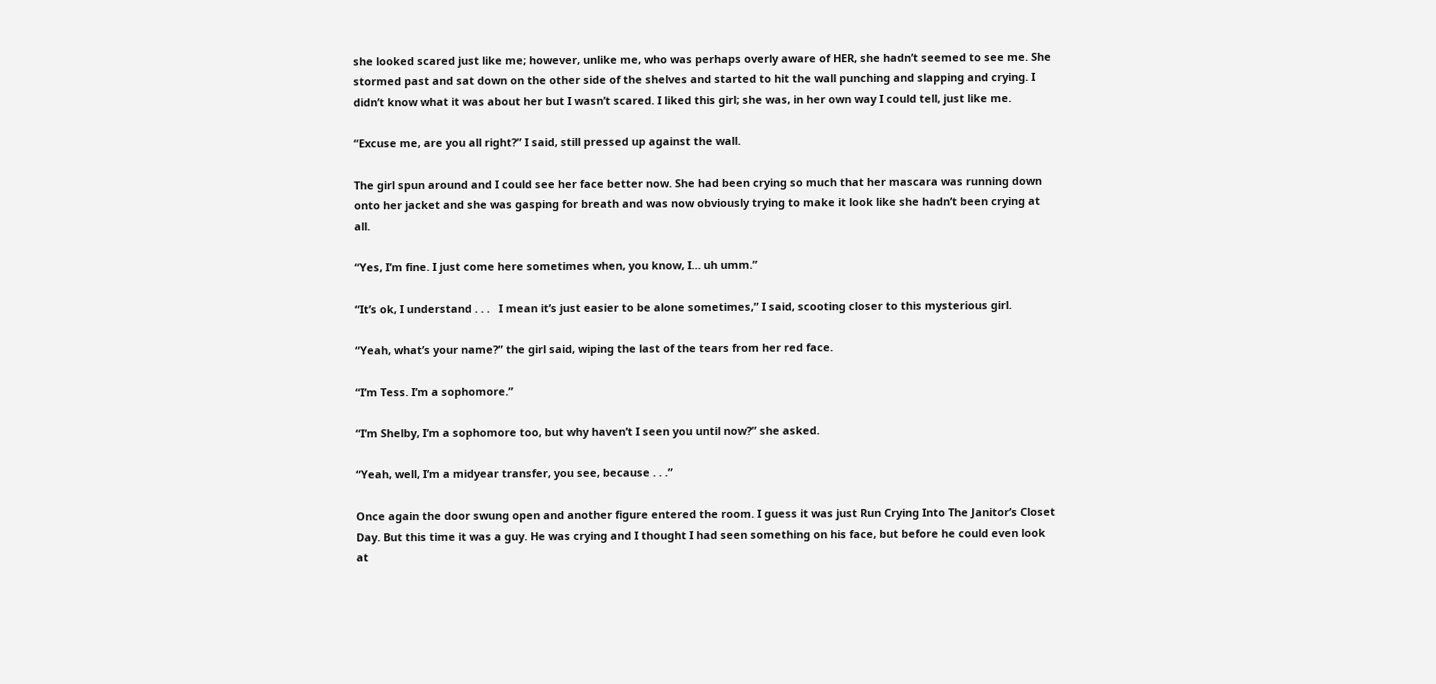she looked scared just like me; however, unlike me, who was perhaps overly aware of HER, she hadn’t seemed to see me. She stormed past and sat down on the other side of the shelves and started to hit the wall punching and slapping and crying. I didn’t know what it was about her but I wasn’t scared. I liked this girl; she was, in her own way I could tell, just like me.

“Excuse me, are you all right?” I said, still pressed up against the wall.

The girl spun around and I could see her face better now. She had been crying so much that her mascara was running down onto her jacket and she was gasping for breath and was now obviously trying to make it look like she hadn’t been crying at all.

“Yes, I’m fine. I just come here sometimes when, you know, I… uh umm.”

“It’s ok, I understand . . .   I mean it’s just easier to be alone sometimes,” I said, scooting closer to this mysterious girl.

“Yeah, what’s your name?” the girl said, wiping the last of the tears from her red face.

“I’m Tess. I’m a sophomore.”

“I’m Shelby, I’m a sophomore too, but why haven’t I seen you until now?” she asked.

“Yeah, well, I’m a midyear transfer, you see, because . . .”

Once again the door swung open and another figure entered the room. I guess it was just Run Crying Into The Janitor’s Closet Day. But this time it was a guy. He was crying and I thought I had seen something on his face, but before he could even look at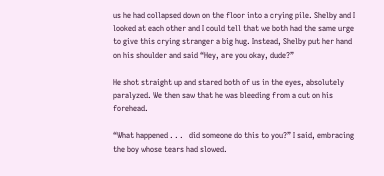us he had collapsed down on the floor into a crying pile. Shelby and I looked at each other and I could tell that we both had the same urge to give this crying stranger a big hug. Instead, Shelby put her hand on his shoulder and said “Hey, are you okay, dude?”

He shot straight up and stared both of us in the eyes, absolutely paralyzed. We then saw that he was bleeding from a cut on his forehead.

“What happened . . .   did someone do this to you?” I said, embracing the boy whose tears had slowed.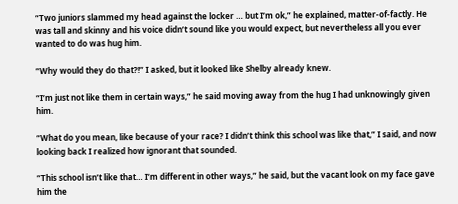“Two juniors slammed my head against the locker … but I’m ok,” he explained, matter-of-factly. He was tall and skinny and his voice didn’t sound like you would expect, but nevertheless all you ever wanted to do was hug him.

“Why would they do that?!” I asked, but it looked like Shelby already knew.

“I’m just not like them in certain ways,” he said moving away from the hug I had unknowingly given him.

“What do you mean, like because of your race? I didn’t think this school was like that,” I said, and now looking back I realized how ignorant that sounded.

“This school isn’t like that… I’m different in other ways,” he said, but the vacant look on my face gave him the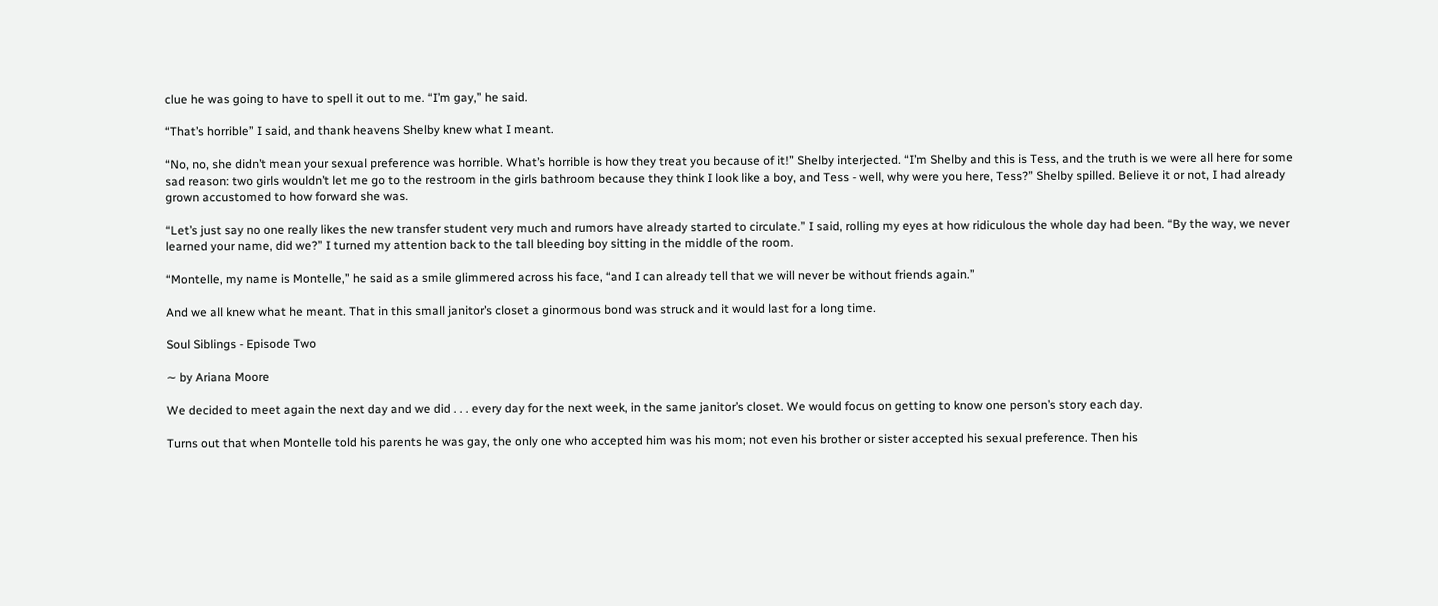clue he was going to have to spell it out to me. “I’m gay,” he said.

“That’s horrible” I said, and thank heavens Shelby knew what I meant.

“No, no, she didn’t mean your sexual preference was horrible. What’s horrible is how they treat you because of it!” Shelby interjected. “I’m Shelby and this is Tess, and the truth is we were all here for some sad reason: two girls wouldn’t let me go to the restroom in the girls bathroom because they think I look like a boy, and Tess - well, why were you here, Tess?” Shelby spilled. Believe it or not, I had already grown accustomed to how forward she was.

“Let’s just say no one really likes the new transfer student very much and rumors have already started to circulate.” I said, rolling my eyes at how ridiculous the whole day had been. “By the way, we never learned your name, did we?” I turned my attention back to the tall bleeding boy sitting in the middle of the room.

“Montelle, my name is Montelle,” he said as a smile glimmered across his face, “and I can already tell that we will never be without friends again.”

And we all knew what he meant. That in this small janitor’s closet a ginormous bond was struck and it would last for a long time.

Soul Siblings - Episode Two

∼ by Ariana Moore

We decided to meet again the next day and we did . . . every day for the next week, in the same janitor’s closet. We would focus on getting to know one person’s story each day.

Turns out that when Montelle told his parents he was gay, the only one who accepted him was his mom; not even his brother or sister accepted his sexual preference. Then his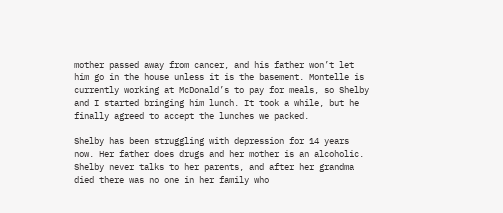mother passed away from cancer, and his father won’t let him go in the house unless it is the basement. Montelle is currently working at McDonald’s to pay for meals, so Shelby and I started bringing him lunch. It took a while, but he finally agreed to accept the lunches we packed.

Shelby has been struggling with depression for 14 years now. Her father does drugs and her mother is an alcoholic. Shelby never talks to her parents, and after her grandma died there was no one in her family who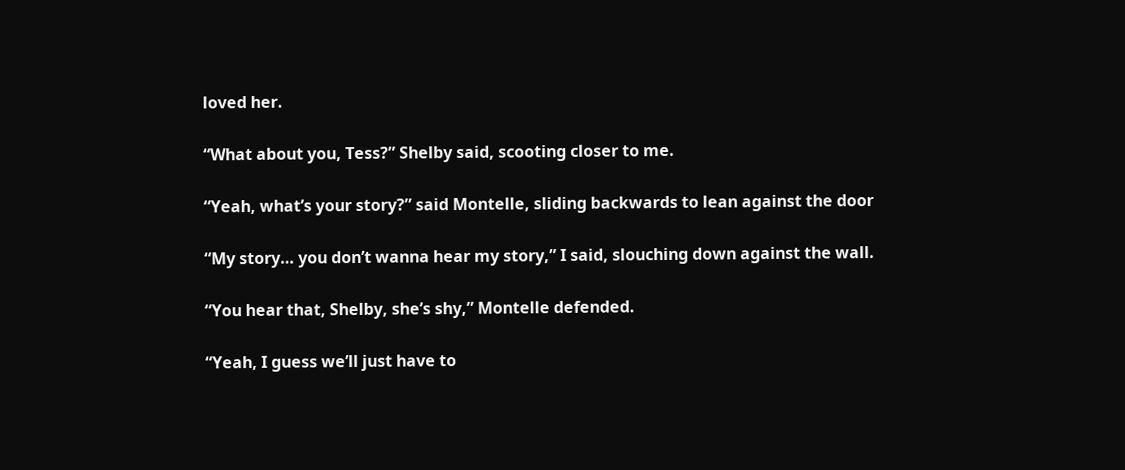loved her.

“What about you, Tess?” Shelby said, scooting closer to me.

“Yeah, what’s your story?” said Montelle, sliding backwards to lean against the door

“My story… you don’t wanna hear my story,” I said, slouching down against the wall.

“You hear that, Shelby, she’s shy,” Montelle defended.

“Yeah, I guess we’ll just have to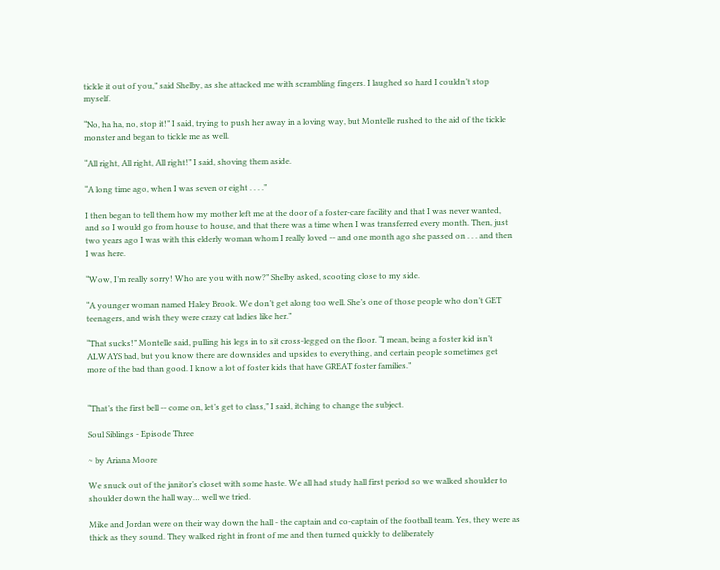tickle it out of you,” said Shelby, as she attacked me with scrambling fingers. I laughed so hard I couldn’t stop myself.

“No, ha ha, no, stop it!” I said, trying to push her away in a loving way, but Montelle rushed to the aid of the tickle monster and began to tickle me as well.

“All right, All right, All right!” I said, shoving them aside.

“A long time ago, when I was seven or eight . . . .”

I then began to tell them how my mother left me at the door of a foster-care facility and that I was never wanted, and so I would go from house to house, and that there was a time when I was transferred every month. Then, just two years ago I was with this elderly woman whom I really loved -- and one month ago she passed on . . . and then I was here.

“Wow, I’m really sorry! Who are you with now?” Shelby asked, scooting close to my side.

“A younger woman named Haley Brook. We don’t get along too well. She’s one of those people who don’t GET teenagers, and wish they were crazy cat ladies like her.”

“That sucks!” Montelle said, pulling his legs in to sit cross-legged on the floor. “I mean, being a foster kid isn’t ALWAYS bad, but you know there are downsides and upsides to everything, and certain people sometimes get more of the bad than good. I know a lot of foster kids that have GREAT foster families.”


“That’s the first bell -- come on, let’s get to class,” I said, itching to change the subject.

Soul Siblings - Episode Three

∼ by Ariana Moore

We snuck out of the janitor’s closet with some haste. We all had study hall first period so we walked shoulder to shoulder down the hall way… well we tried.

Mike and Jordan were on their way down the hall - the captain and co-captain of the football team. Yes, they were as thick as they sound. They walked right in front of me and then turned quickly to deliberately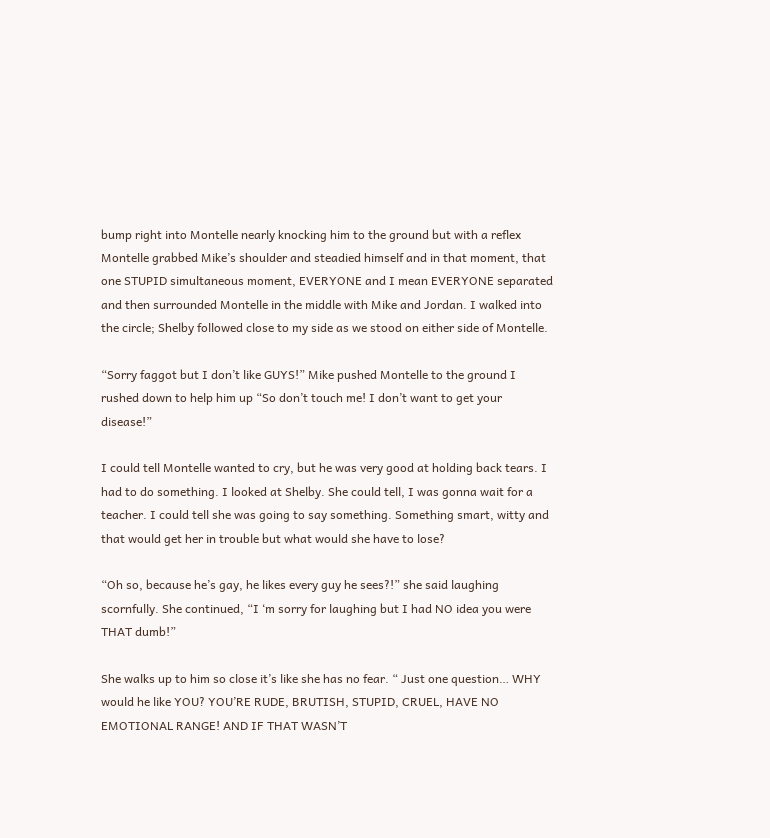bump right into Montelle nearly knocking him to the ground but with a reflex Montelle grabbed Mike’s shoulder and steadied himself and in that moment, that one STUPID simultaneous moment, EVERYONE and I mean EVERYONE separated and then surrounded Montelle in the middle with Mike and Jordan. I walked into the circle; Shelby followed close to my side as we stood on either side of Montelle.

“Sorry faggot but I don’t like GUYS!” Mike pushed Montelle to the ground I rushed down to help him up “So don’t touch me! I don’t want to get your disease!”

I could tell Montelle wanted to cry, but he was very good at holding back tears. I had to do something. I looked at Shelby. She could tell, I was gonna wait for a teacher. I could tell she was going to say something. Something smart, witty and that would get her in trouble but what would she have to lose?

“Oh so, because he’s gay, he likes every guy he sees?!” she said laughing scornfully. She continued, “I ‘m sorry for laughing but I had NO idea you were THAT dumb!”

She walks up to him so close it’s like she has no fear. “ Just one question… WHY would he like YOU? YOU’RE RUDE, BRUTISH, STUPID, CRUEL, HAVE NO EMOTIONAL RANGE! AND IF THAT WASN’T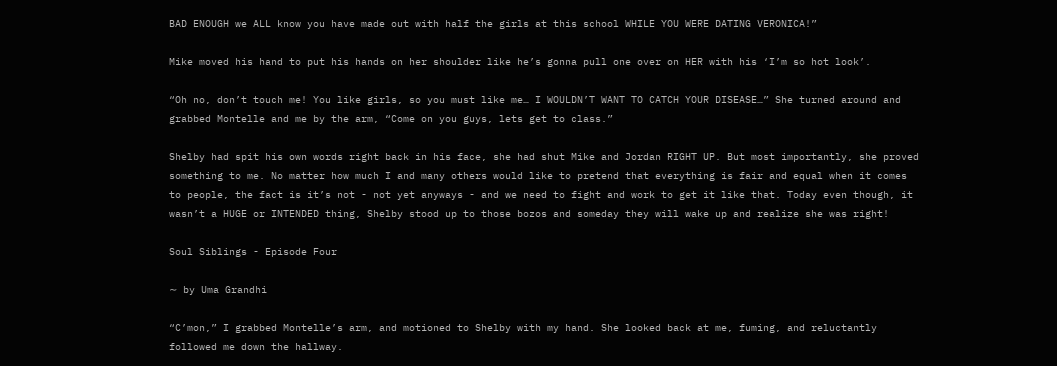BAD ENOUGH we ALL know you have made out with half the girls at this school WHILE YOU WERE DATING VERONICA!”

Mike moved his hand to put his hands on her shoulder like he’s gonna pull one over on HER with his ‘I’m so hot look’.

“Oh no, don’t touch me! You like girls, so you must like me… I WOULDN’T WANT TO CATCH YOUR DISEASE…” She turned around and grabbed Montelle and me by the arm, “Come on you guys, lets get to class.”

Shelby had spit his own words right back in his face, she had shut Mike and Jordan RIGHT UP. But most importantly, she proved something to me. No matter how much I and many others would like to pretend that everything is fair and equal when it comes to people, the fact is it’s not - not yet anyways - and we need to fight and work to get it like that. Today even though, it wasn’t a HUGE or INTENDED thing, Shelby stood up to those bozos and someday they will wake up and realize she was right!

Soul Siblings - Episode Four

∼ by Uma Grandhi

“C’mon,” I grabbed Montelle’s arm, and motioned to Shelby with my hand. She looked back at me, fuming, and reluctantly followed me down the hallway.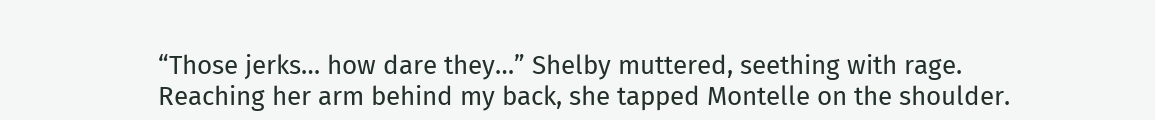“Those jerks… how dare they…” Shelby muttered, seething with rage. Reaching her arm behind my back, she tapped Montelle on the shoulder.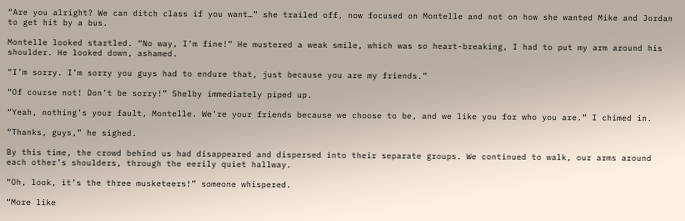“Are you alright? We can ditch class if you want…” she trailed off, now focused on Montelle and not on how she wanted Mike and Jordan to get hit by a bus.

Montelle looked startled. “No way, I’m fine!” He mustered a weak smile, which was so heart-breaking, I had to put my arm around his shoulder. He looked down, ashamed.

“I’m sorry. I’m sorry you guys had to endure that, just because you are my friends.”

“Of course not! Don’t be sorry!” Shelby immediately piped up.

“Yeah, nothing’s your fault, Montelle. We’re your friends because we choose to be, and we like you for who you are.” I chimed in.

“Thanks, guys,” he sighed.

By this time, the crowd behind us had disappeared and dispersed into their separate groups. We continued to walk, our arms around each other’s shoulders, through the eerily quiet hallway.

“Oh, look, it’s the three musketeers!” someone whispered.

“More like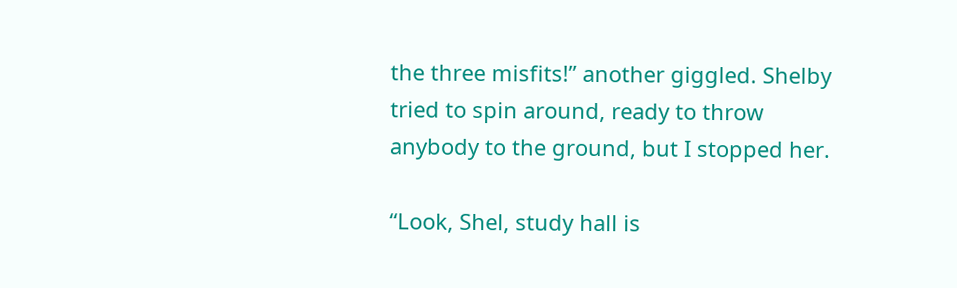the three misfits!” another giggled. Shelby tried to spin around, ready to throw anybody to the ground, but I stopped her.

“Look, Shel, study hall is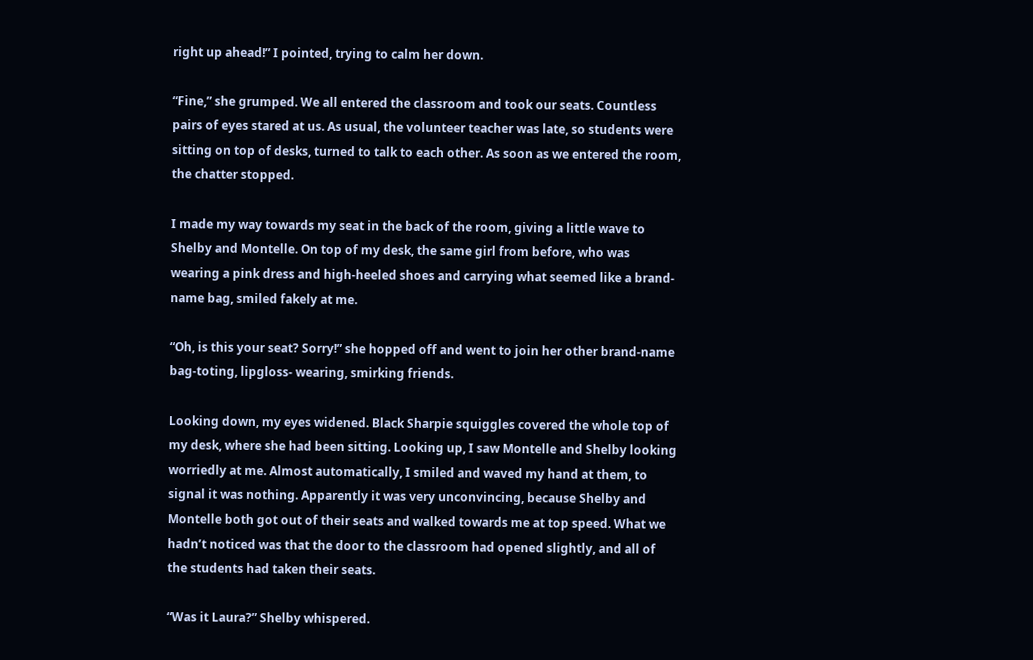right up ahead!” I pointed, trying to calm her down.

“Fine,” she grumped. We all entered the classroom and took our seats. Countless pairs of eyes stared at us. As usual, the volunteer teacher was late, so students were sitting on top of desks, turned to talk to each other. As soon as we entered the room, the chatter stopped.

I made my way towards my seat in the back of the room, giving a little wave to Shelby and Montelle. On top of my desk, the same girl from before, who was wearing a pink dress and high-heeled shoes and carrying what seemed like a brand-name bag, smiled fakely at me.

“Oh, is this your seat? Sorry!” she hopped off and went to join her other brand-name bag-toting, lipgloss- wearing, smirking friends.

Looking down, my eyes widened. Black Sharpie squiggles covered the whole top of my desk, where she had been sitting. Looking up, I saw Montelle and Shelby looking worriedly at me. Almost automatically, I smiled and waved my hand at them, to signal it was nothing. Apparently it was very unconvincing, because Shelby and Montelle both got out of their seats and walked towards me at top speed. What we hadn’t noticed was that the door to the classroom had opened slightly, and all of the students had taken their seats.

“Was it Laura?” Shelby whispered.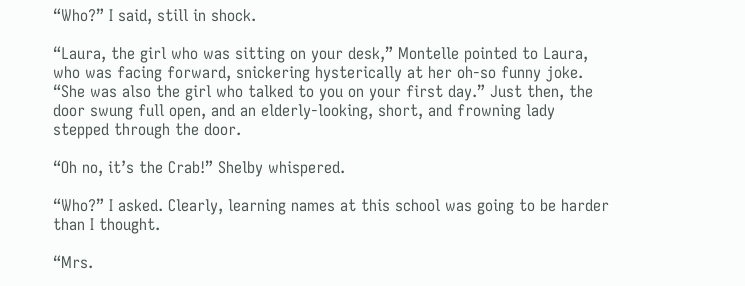“Who?” I said, still in shock.

“Laura, the girl who was sitting on your desk,” Montelle pointed to Laura, who was facing forward, snickering hysterically at her oh-so funny joke. “She was also the girl who talked to you on your first day.” Just then, the door swung full open, and an elderly-looking, short, and frowning lady stepped through the door.

“Oh no, it’s the Crab!” Shelby whispered.

“Who?” I asked. Clearly, learning names at this school was going to be harder than I thought.

“Mrs.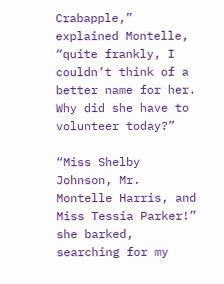Crabapple,” explained Montelle, “quite frankly, I couldn’t think of a better name for her. Why did she have to volunteer today?”

“Miss Shelby Johnson, Mr. Montelle Harris, and Miss Tessia Parker!” she barked, searching for my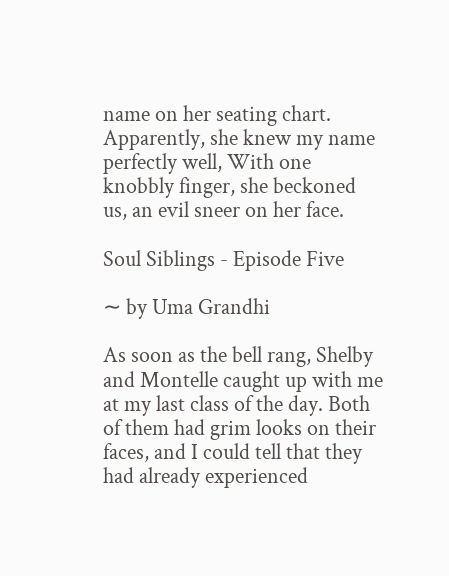name on her seating chart. Apparently, she knew my name perfectly well, With one knobbly finger, she beckoned us, an evil sneer on her face.

Soul Siblings - Episode Five

∼ by Uma Grandhi

As soon as the bell rang, Shelby and Montelle caught up with me at my last class of the day. Both of them had grim looks on their faces, and I could tell that they had already experienced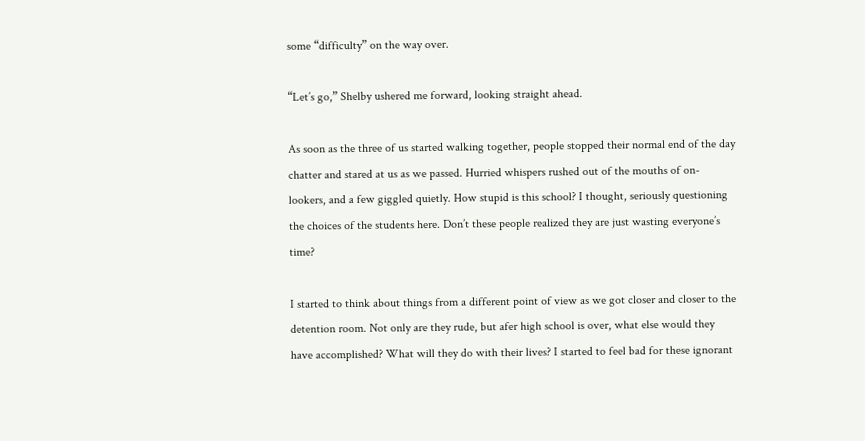some “difficulty” on the way over.

“Let’s go,” Shelby ushered me forward, looking straight ahead.

As soon as the three of us started walking together, people stopped their normal end of the day chatter and stared at us as we passed. Hurried whispers rushed out of the mouths of on-lookers, and a few giggled quietly. How stupid is this school? I thought, seriously questioning the choices of the students here. Don’t these people realized they are just wasting everyone’s time?

I started to think about things from a different point of view as we got closer and closer to the detention room. Not only are they rude, but afer high school is over, what else would they have accomplished? What will they do with their lives? I started to feel bad for these ignorant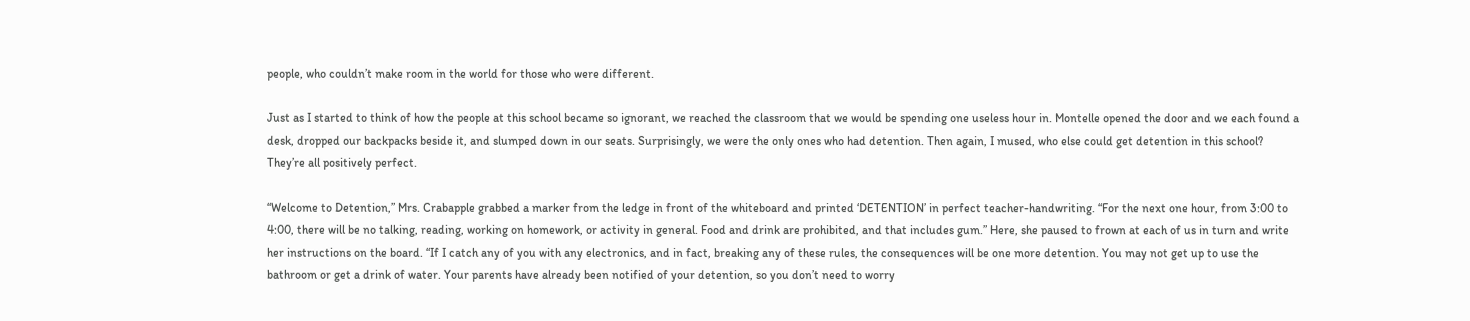people, who couldn’t make room in the world for those who were different.

Just as I started to think of how the people at this school became so ignorant, we reached the classroom that we would be spending one useless hour in. Montelle opened the door and we each found a desk, dropped our backpacks beside it, and slumped down in our seats. Surprisingly, we were the only ones who had detention. Then again, I mused, who else could get detention in this school? They’re all positively perfect.

“Welcome to Detention,” Mrs. Crabapple grabbed a marker from the ledge in front of the whiteboard and printed ‘DETENTION’ in perfect teacher-handwriting. “For the next one hour, from 3:00 to 4:00, there will be no talking, reading, working on homework, or activity in general. Food and drink are prohibited, and that includes gum.” Here, she paused to frown at each of us in turn and write her instructions on the board. “If I catch any of you with any electronics, and in fact, breaking any of these rules, the consequences will be one more detention. You may not get up to use the bathroom or get a drink of water. Your parents have already been notified of your detention, so you don’t need to worry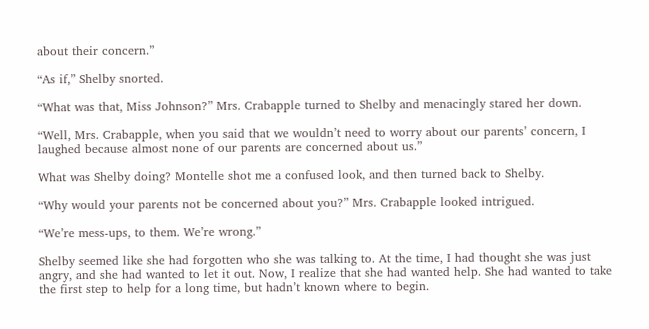about their concern.”

“As if,” Shelby snorted.

“What was that, Miss Johnson?” Mrs. Crabapple turned to Shelby and menacingly stared her down.

“Well, Mrs. Crabapple, when you said that we wouldn’t need to worry about our parents’ concern, I laughed because almost none of our parents are concerned about us.”

What was Shelby doing? Montelle shot me a confused look, and then turned back to Shelby.

“Why would your parents not be concerned about you?” Mrs. Crabapple looked intrigued.

“We’re mess-ups, to them. We’re wrong.”

Shelby seemed like she had forgotten who she was talking to. At the time, I had thought she was just angry, and she had wanted to let it out. Now, I realize that she had wanted help. She had wanted to take the first step to help for a long time, but hadn’t known where to begin.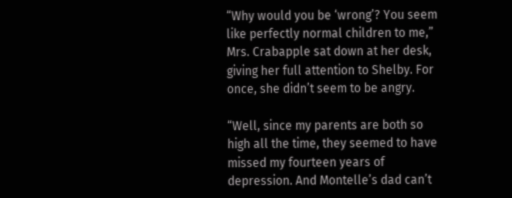“Why would you be ‘wrong’? You seem like perfectly normal children to me,” Mrs. Crabapple sat down at her desk, giving her full attention to Shelby. For once, she didn’t seem to be angry.

“Well, since my parents are both so high all the time, they seemed to have missed my fourteen years of depression. And Montelle’s dad can’t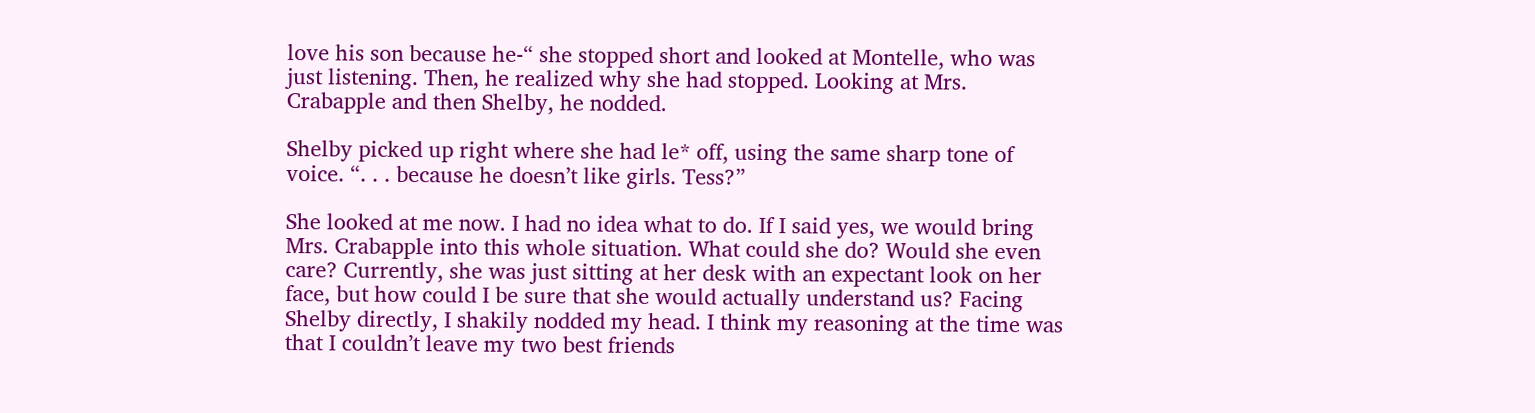love his son because he-“ she stopped short and looked at Montelle, who was just listening. Then, he realized why she had stopped. Looking at Mrs. Crabapple and then Shelby, he nodded.

Shelby picked up right where she had le* off, using the same sharp tone of voice. “. . . because he doesn’t like girls. Tess?”

She looked at me now. I had no idea what to do. If I said yes, we would bring Mrs. Crabapple into this whole situation. What could she do? Would she even care? Currently, she was just sitting at her desk with an expectant look on her face, but how could I be sure that she would actually understand us? Facing Shelby directly, I shakily nodded my head. I think my reasoning at the time was that I couldn’t leave my two best friends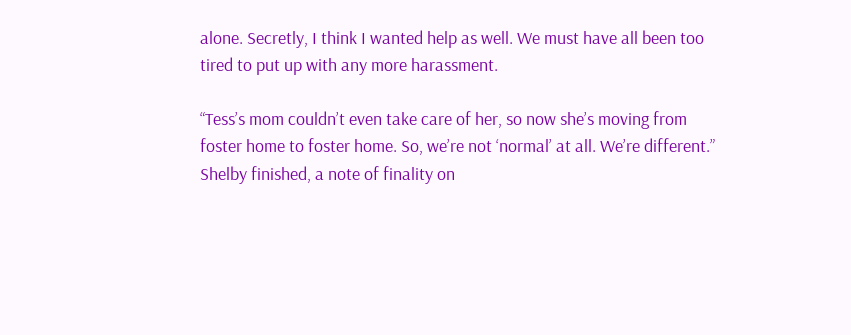alone. Secretly, I think I wanted help as well. We must have all been too tired to put up with any more harassment.

“Tess’s mom couldn’t even take care of her, so now she’s moving from foster home to foster home. So, we’re not ‘normal’ at all. We’re different.” Shelby finished, a note of finality on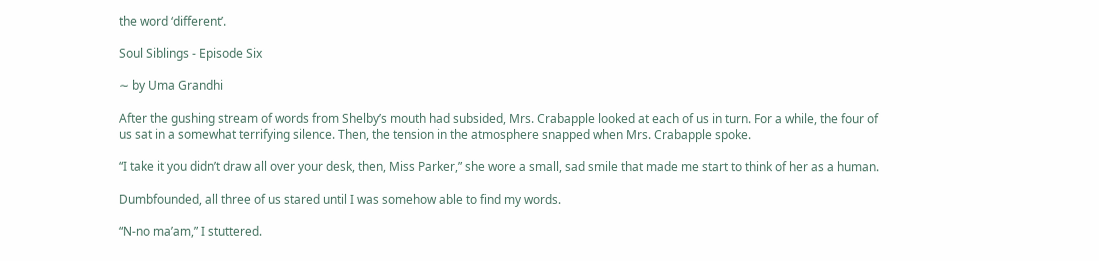the word ‘different’.

Soul Siblings - Episode Six

∼ by Uma Grandhi

After the gushing stream of words from Shelby’s mouth had subsided, Mrs. Crabapple looked at each of us in turn. For a while, the four of us sat in a somewhat terrifying silence. Then, the tension in the atmosphere snapped when Mrs. Crabapple spoke.

“I take it you didn’t draw all over your desk, then, Miss Parker,” she wore a small, sad smile that made me start to think of her as a human.

Dumbfounded, all three of us stared until I was somehow able to find my words.

“N-no ma’am,” I stuttered.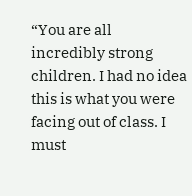“You are all incredibly strong children. I had no idea this is what you were facing out of class. I must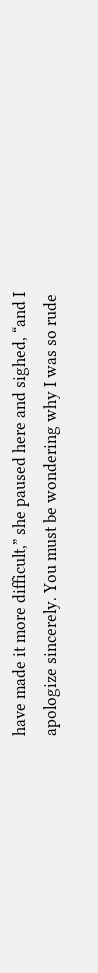have made it more difficult,” she paused here and sighed, “and I apologize sincerely. You must be wondering why I was so rude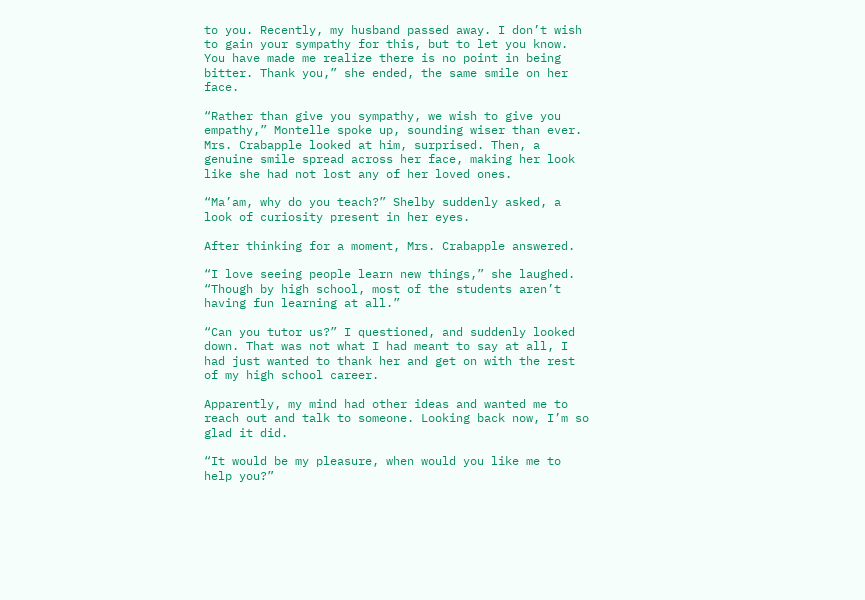to you. Recently, my husband passed away. I don’t wish to gain your sympathy for this, but to let you know. You have made me realize there is no point in being bitter. Thank you,” she ended, the same smile on her face.

“Rather than give you sympathy, we wish to give you empathy,” Montelle spoke up, sounding wiser than ever. Mrs. Crabapple looked at him, surprised. Then, a genuine smile spread across her face, making her look like she had not lost any of her loved ones.

“Ma’am, why do you teach?” Shelby suddenly asked, a look of curiosity present in her eyes.

After thinking for a moment, Mrs. Crabapple answered.

“I love seeing people learn new things,” she laughed. “Though by high school, most of the students aren’t having fun learning at all.”

“Can you tutor us?” I questioned, and suddenly looked down. That was not what I had meant to say at all, I had just wanted to thank her and get on with the rest of my high school career.

Apparently, my mind had other ideas and wanted me to reach out and talk to someone. Looking back now, I’m so glad it did.

“It would be my pleasure, when would you like me to help you?”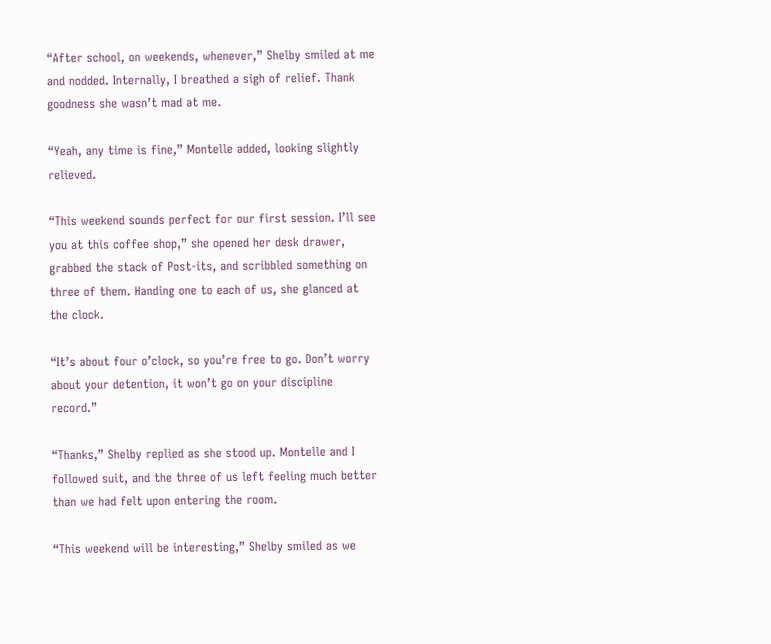“After school, on weekends, whenever,” Shelby smiled at me and nodded. Internally, I breathed a sigh of relief. Thank goodness she wasn’t mad at me.

“Yeah, any time is fine,” Montelle added, looking slightly relieved.

“This weekend sounds perfect for our first session. I’ll see you at this coffee shop,” she opened her desk drawer, grabbed the stack of Post-its, and scribbled something on three of them. Handing one to each of us, she glanced at the clock.

“It’s about four o’clock, so you’re free to go. Don’t worry about your detention, it won’t go on your discipline record.”

“Thanks,” Shelby replied as she stood up. Montelle and I followed suit, and the three of us left feeling much better than we had felt upon entering the room.

“This weekend will be interesting,” Shelby smiled as we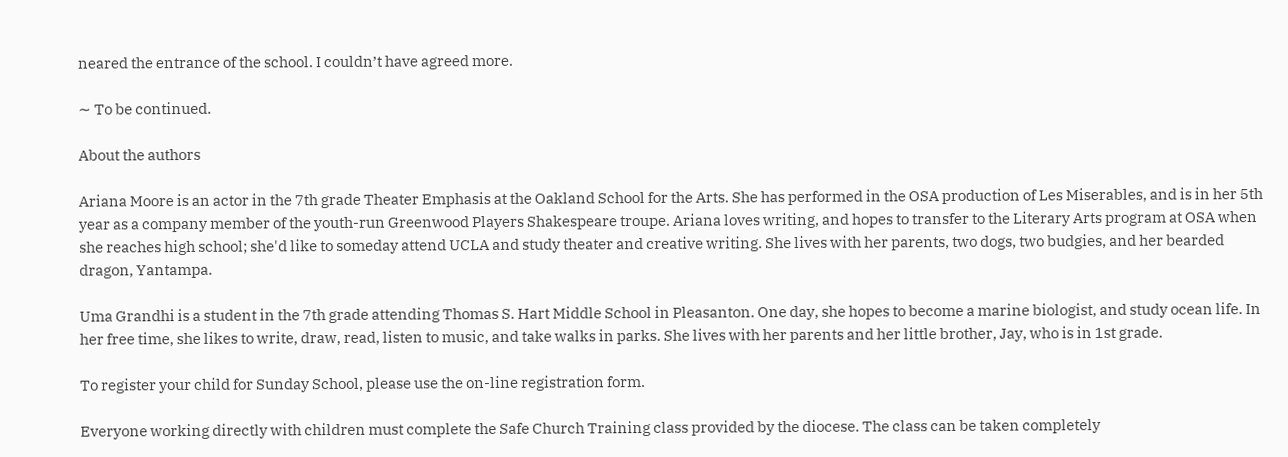neared the entrance of the school. I couldn’t have agreed more.

∼ To be continued.

About the authors

Ariana Moore is an actor in the 7th grade Theater Emphasis at the Oakland School for the Arts. She has performed in the OSA production of Les Miserables, and is in her 5th year as a company member of the youth-run Greenwood Players Shakespeare troupe. Ariana loves writing, and hopes to transfer to the Literary Arts program at OSA when she reaches high school; she'd like to someday attend UCLA and study theater and creative writing. She lives with her parents, two dogs, two budgies, and her bearded dragon, Yantampa.

Uma Grandhi is a student in the 7th grade attending Thomas S. Hart Middle School in Pleasanton. One day, she hopes to become a marine biologist, and study ocean life. In her free time, she likes to write, draw, read, listen to music, and take walks in parks. She lives with her parents and her little brother, Jay, who is in 1st grade.

To register your child for Sunday School, please use the on-line registration form.

Everyone working directly with children must complete the Safe Church Training class provided by the diocese. The class can be taken completely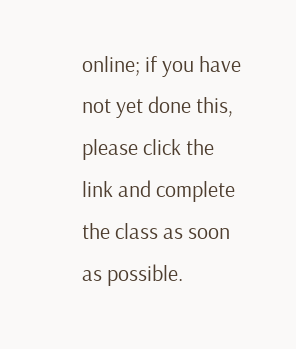online; if you have not yet done this, please click the link and complete the class as soon as possible.